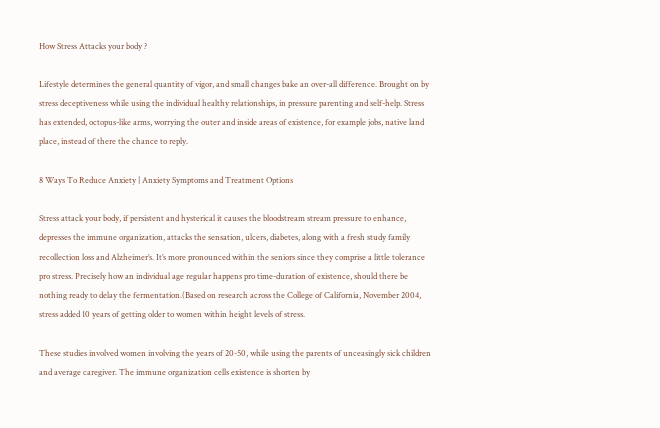How Stress Attacks your body ?

Lifestyle determines the general quantity of vigor, and small changes bake an over-all difference. Brought on by stress deceptiveness while using the individual healthy relationships, in pressure parenting and self-help. Stress has extended, octopus-like arms, worrying the outer and inside areas of existence, for example jobs, native land place, instead of there the chance to reply.

8 Ways To Reduce Anxiety | Anxiety Symptoms and Treatment Options

Stress attack your body, if persistent and hysterical it causes the bloodstream stream pressure to enhance, depresses the immune organization, attacks the sensation, ulcers, diabetes, along with a fresh study family recollection loss and Alzheimer’s. It’s more pronounced within the seniors since they comprise a little tolerance pro stress. Precisely how an individual age regular happens pro time-duration of existence, should there be nothing ready to delay the fermentation.(Based on research across the College of California, November 2004, stress added 10 years of getting older to women within height levels of stress.

These studies involved women involving the years of 20-50, while using the parents of unceasingly sick children and average caregiver. The immune organization cells existence is shorten by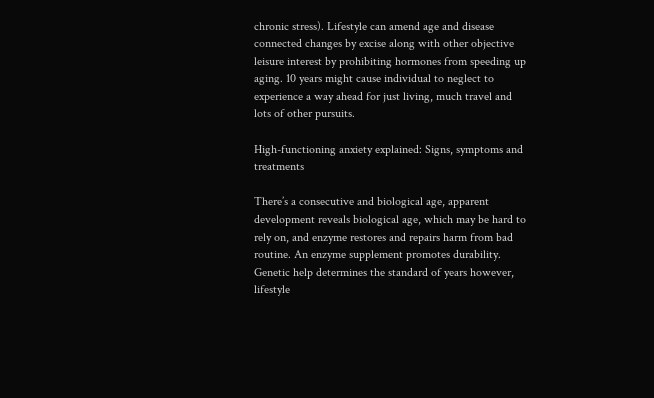chronic stress). Lifestyle can amend age and disease connected changes by excise along with other objective leisure interest by prohibiting hormones from speeding up aging. 10 years might cause individual to neglect to experience a way ahead for just living, much travel and lots of other pursuits.

High-functioning anxiety explained: Signs, symptoms and treatments

There’s a consecutive and biological age, apparent development reveals biological age, which may be hard to rely on, and enzyme restores and repairs harm from bad routine. An enzyme supplement promotes durability. Genetic help determines the standard of years however, lifestyle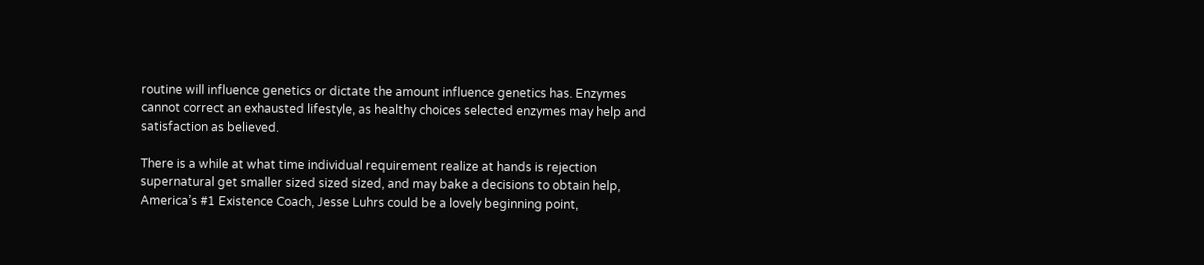routine will influence genetics or dictate the amount influence genetics has. Enzymes cannot correct an exhausted lifestyle, as healthy choices selected enzymes may help and satisfaction as believed.

There is a while at what time individual requirement realize at hands is rejection supernatural get smaller sized sized sized, and may bake a decisions to obtain help, America’s #1 Existence Coach, Jesse Luhrs could be a lovely beginning point,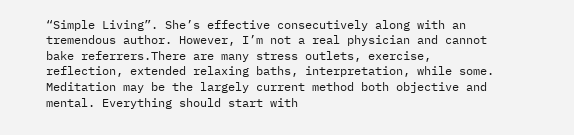“Simple Living”. She’s effective consecutively along with an tremendous author. However, I’m not a real physician and cannot bake referrers.There are many stress outlets, exercise, reflection, extended relaxing baths, interpretation, while some. Meditation may be the largely current method both objective and mental. Everything should start with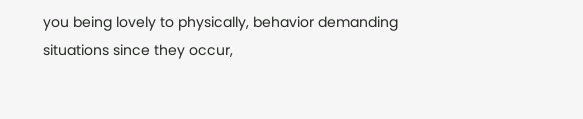you being lovely to physically, behavior demanding situations since they occur,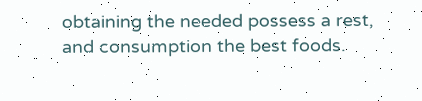obtaining the needed possess a rest, and consumption the best foods.